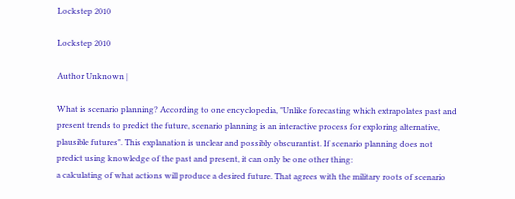Lockstep 2010

Lockstep 2010

Author Unknown |

What is scenario planning? According to one encyclopedia, "Unlike forecasting which extrapolates past and present trends to predict the future, scenario planning is an interactive process for exploring alternative, plausible futures". This explanation is unclear and possibly obscurantist. If scenario planning does not predict using knowledge of the past and present, it can only be one other thing:
a calculating of what actions will produce a desired future. That agrees with the military roots of scenario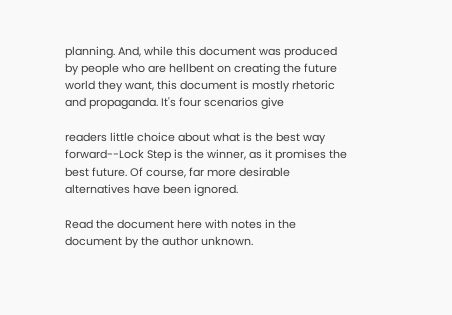planning. And, while this document was produced by people who are hellbent on creating the future world they want, this document is mostly rhetoric and propaganda. It's four scenarios give

readers little choice about what is the best way forward--Lock Step is the winner, as it promises the best future. Of course, far more desirable alternatives have been ignored.

Read the document here with notes in the document by the author unknown.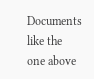Documents like the one above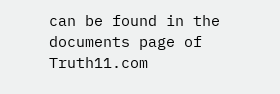can be found in the documents page of Truth11.com